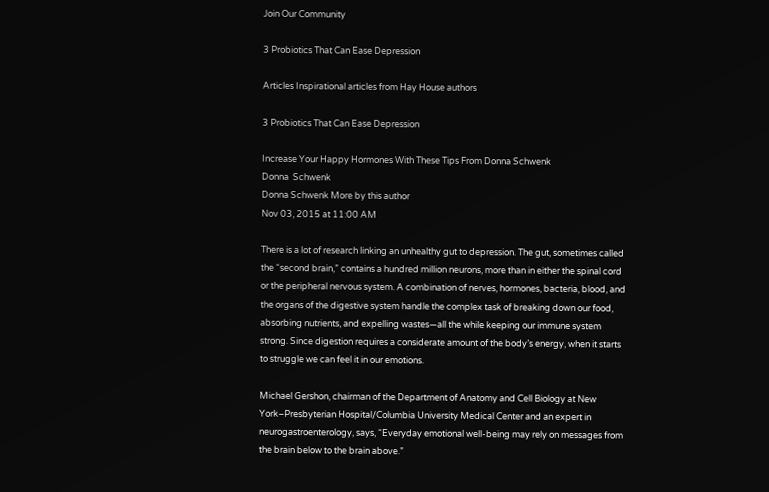Join Our Community

3 Probiotics That Can Ease Depression

Articles Inspirational articles from Hay House authors

3 Probiotics That Can Ease Depression

Increase Your Happy Hormones With These Tips From Donna Schwenk
Donna  Schwenk
Donna Schwenk More by this author
Nov 03, 2015 at 11:00 AM

There is a lot of research linking an unhealthy gut to depression. The gut, sometimes called the “second brain,” contains a hundred million neurons, more than in either the spinal cord or the peripheral nervous system. A combination of nerves, hormones, bacteria, blood, and the organs of the digestive system handle the complex task of breaking down our food, absorbing nutrients, and expelling wastes—all the while keeping our immune system strong. Since digestion requires a considerate amount of the body’s energy, when it starts to struggle we can feel it in our emotions.

Michael Gershon, chairman of the Department of Anatomy and Cell Biology at New York–Presbyterian Hospital/Columbia University Medical Center and an expert in neurogastroenterology, says, “Everyday emotional well-being may rely on messages from the brain below to the brain above.”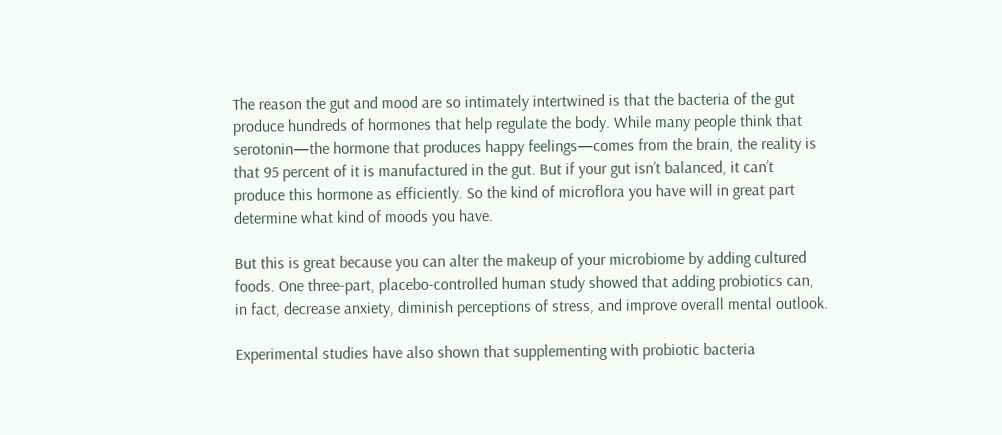The reason the gut and mood are so intimately intertwined is that the bacteria of the gut produce hundreds of hormones that help regulate the body. While many people think that serotonin—the hormone that produces happy feelings—comes from the brain, the reality is that 95 percent of it is manufactured in the gut. But if your gut isn’t balanced, it can’t produce this hormone as efficiently. So the kind of microflora you have will in great part determine what kind of moods you have.

But this is great because you can alter the makeup of your microbiome by adding cultured foods. One three-part, placebo-controlled human study showed that adding probiotics can, in fact, decrease anxiety, diminish perceptions of stress, and improve overall mental outlook.

Experimental studies have also shown that supplementing with probiotic bacteria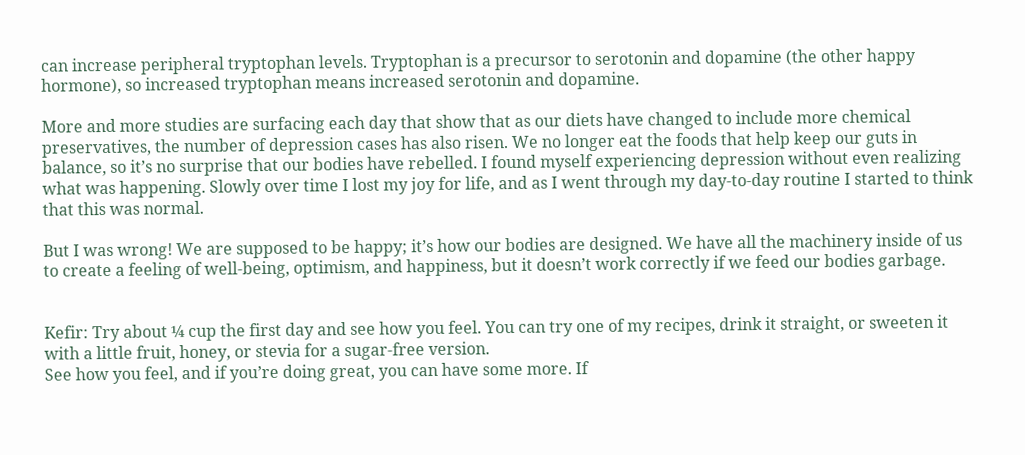can increase peripheral tryptophan levels. Tryptophan is a precursor to serotonin and dopamine (the other happy hormone), so increased tryptophan means increased serotonin and dopamine.

More and more studies are surfacing each day that show that as our diets have changed to include more chemical preservatives, the number of depression cases has also risen. We no longer eat the foods that help keep our guts in balance, so it’s no surprise that our bodies have rebelled. I found myself experiencing depression without even realizing what was happening. Slowly over time I lost my joy for life, and as I went through my day-to-day routine I started to think that this was normal.

But I was wrong! We are supposed to be happy; it’s how our bodies are designed. We have all the machinery inside of us to create a feeling of well-being, optimism, and happiness, but it doesn’t work correctly if we feed our bodies garbage.


Kefir: Try about ¼ cup the first day and see how you feel. You can try one of my recipes, drink it straight, or sweeten it with a little fruit, honey, or stevia for a sugar-free version.
See how you feel, and if you’re doing great, you can have some more. If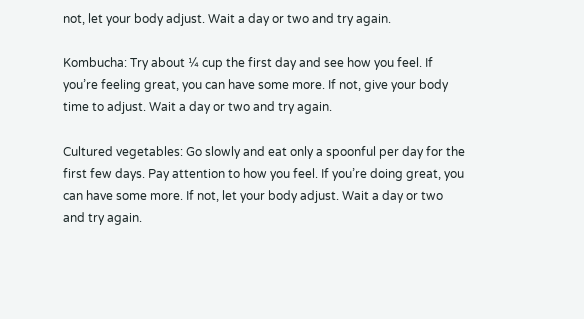not, let your body adjust. Wait a day or two and try again.

Kombucha: Try about ¼ cup the first day and see how you feel. If you’re feeling great, you can have some more. If not, give your body time to adjust. Wait a day or two and try again.

Cultured vegetables: Go slowly and eat only a spoonful per day for the first few days. Pay attention to how you feel. If you’re doing great, you can have some more. If not, let your body adjust. Wait a day or two and try again.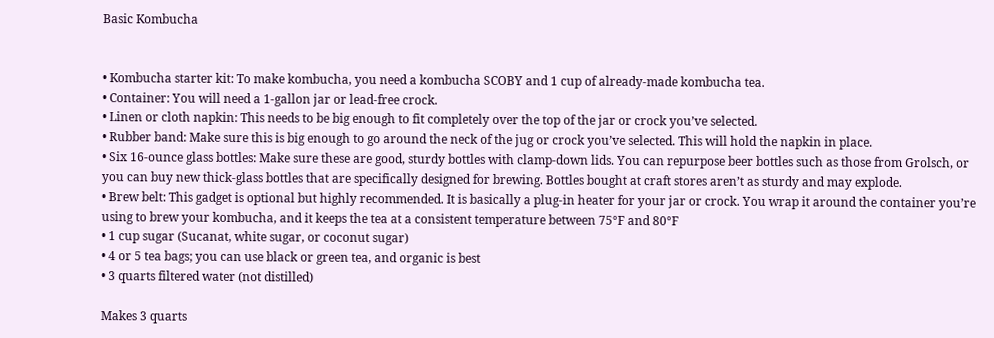Basic Kombucha


• Kombucha starter kit: To make kombucha, you need a kombucha SCOBY and 1 cup of already-made kombucha tea.
• Container: You will need a 1-gallon jar or lead-free crock.
• Linen or cloth napkin: This needs to be big enough to fit completely over the top of the jar or crock you’ve selected.
• Rubber band: Make sure this is big enough to go around the neck of the jug or crock you’ve selected. This will hold the napkin in place.
• Six 16-ounce glass bottles: Make sure these are good, sturdy bottles with clamp-down lids. You can repurpose beer bottles such as those from Grolsch, or you can buy new thick-glass bottles that are specifically designed for brewing. Bottles bought at craft stores aren’t as sturdy and may explode.
• Brew belt: This gadget is optional but highly recommended. It is basically a plug-in heater for your jar or crock. You wrap it around the container you’re using to brew your kombucha, and it keeps the tea at a consistent temperature between 75°F and 80°F
• 1 cup sugar (Sucanat, white sugar, or coconut sugar)
• 4 or 5 tea bags; you can use black or green tea, and organic is best
• 3 quarts filtered water (not distilled)

Makes 3 quarts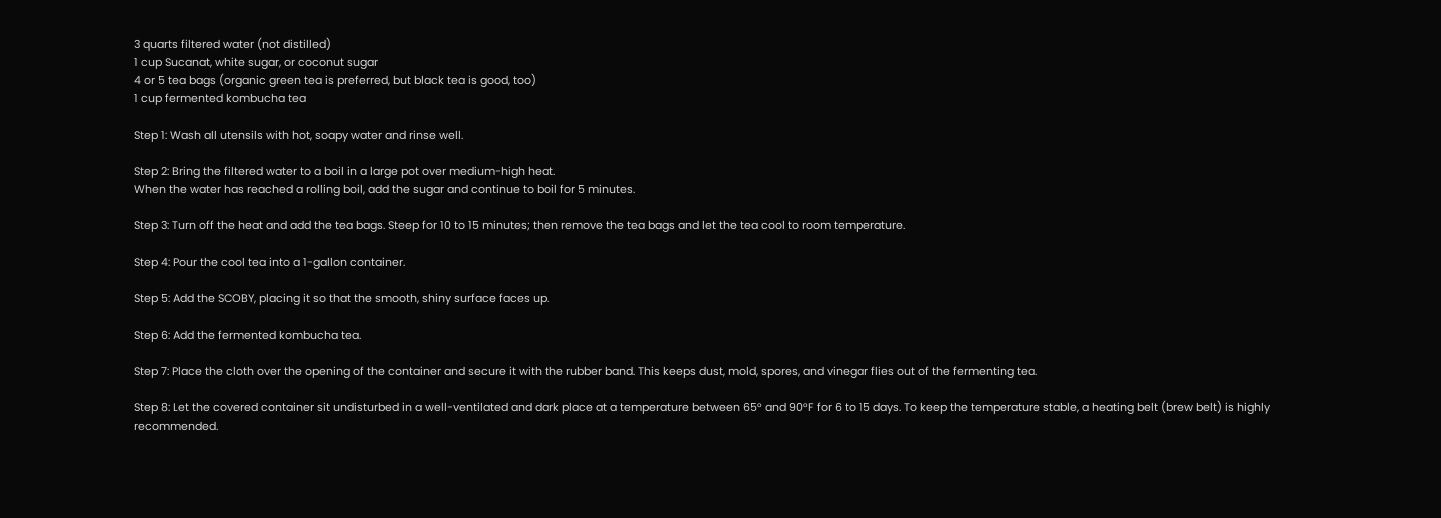3 quarts filtered water (not distilled)
1 cup Sucanat, white sugar, or coconut sugar
4 or 5 tea bags (organic green tea is preferred, but black tea is good, too)
1 cup fermented kombucha tea

Step 1: Wash all utensils with hot, soapy water and rinse well.

Step 2: Bring the filtered water to a boil in a large pot over medium-high heat.
When the water has reached a rolling boil, add the sugar and continue to boil for 5 minutes.

Step 3: Turn off the heat and add the tea bags. Steep for 10 to 15 minutes; then remove the tea bags and let the tea cool to room temperature.

Step 4: Pour the cool tea into a 1-gallon container.

Step 5: Add the SCOBY, placing it so that the smooth, shiny surface faces up.

Step 6: Add the fermented kombucha tea.

Step 7: Place the cloth over the opening of the container and secure it with the rubber band. This keeps dust, mold, spores, and vinegar flies out of the fermenting tea.

Step 8: Let the covered container sit undisturbed in a well-ventilated and dark place at a temperature between 65° and 90°F for 6 to 15 days. To keep the temperature stable, a heating belt (brew belt) is highly recommended.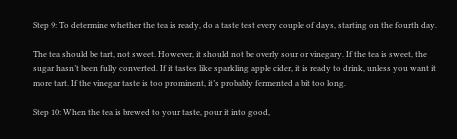Step 9: To determine whether the tea is ready, do a taste test every couple of days, starting on the fourth day.

The tea should be tart, not sweet. However, it should not be overly sour or vinegary. If the tea is sweet, the sugar hasn’t been fully converted. If it tastes like sparkling apple cider, it is ready to drink, unless you want it more tart. If the vinegar taste is too prominent, it’s probably fermented a bit too long.

Step 10: When the tea is brewed to your taste, pour it into good,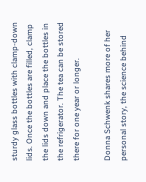sturdy glass bottles with clamp-down lids. Once the bottles are filled, clamp the lids down and place the bottles in the refrigerator. The tea can be stored there for one year or longer.

Donna Schwenk shares more of her personal story, the science behind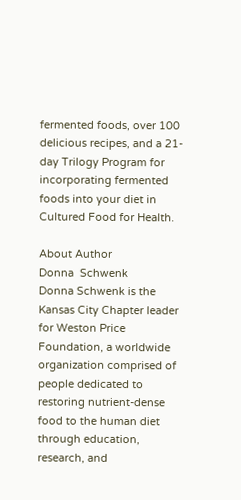fermented foods, over 100 delicious recipes, and a 21-day Trilogy Program for incorporating fermented foods into your diet in Cultured Food for Health.

About Author
Donna  Schwenk
Donna Schwenk is the Kansas City Chapter leader for Weston Price Foundation, a worldwide organization comprised of people dedicated to restoring nutrient-dense food to the human diet through education, research, and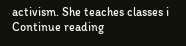activism. She teaches classes i Continue reading